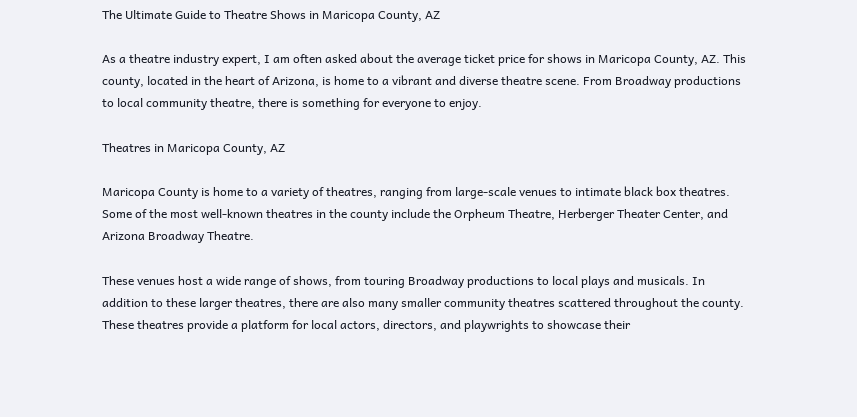The Ultimate Guide to Theatre Shows in Maricopa County, AZ

As a theatre industry expert, I am often asked about the average ticket price for shows in Maricopa County, AZ. This county, located in the heart of Arizona, is home to a vibrant and diverse theatre scene. From Broadway productions to local community theatre, there is something for everyone to enjoy.

Theatres in Maricopa County, AZ

Maricopa County is home to a variety of theatres, ranging from large-scale venues to intimate black box theatres. Some of the most well-known theatres in the county include the Orpheum Theatre, Herberger Theater Center, and Arizona Broadway Theatre.

These venues host a wide range of shows, from touring Broadway productions to local plays and musicals. In addition to these larger theatres, there are also many smaller community theatres scattered throughout the county. These theatres provide a platform for local actors, directors, and playwrights to showcase their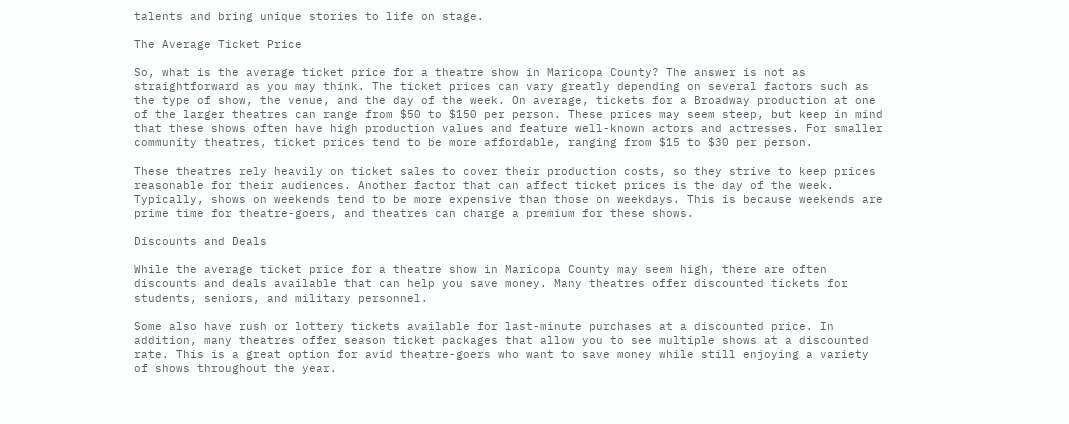talents and bring unique stories to life on stage.

The Average Ticket Price

So, what is the average ticket price for a theatre show in Maricopa County? The answer is not as straightforward as you may think. The ticket prices can vary greatly depending on several factors such as the type of show, the venue, and the day of the week. On average, tickets for a Broadway production at one of the larger theatres can range from $50 to $150 per person. These prices may seem steep, but keep in mind that these shows often have high production values and feature well-known actors and actresses. For smaller community theatres, ticket prices tend to be more affordable, ranging from $15 to $30 per person.

These theatres rely heavily on ticket sales to cover their production costs, so they strive to keep prices reasonable for their audiences. Another factor that can affect ticket prices is the day of the week. Typically, shows on weekends tend to be more expensive than those on weekdays. This is because weekends are prime time for theatre-goers, and theatres can charge a premium for these shows.

Discounts and Deals

While the average ticket price for a theatre show in Maricopa County may seem high, there are often discounts and deals available that can help you save money. Many theatres offer discounted tickets for students, seniors, and military personnel.

Some also have rush or lottery tickets available for last-minute purchases at a discounted price. In addition, many theatres offer season ticket packages that allow you to see multiple shows at a discounted rate. This is a great option for avid theatre-goers who want to save money while still enjoying a variety of shows throughout the year.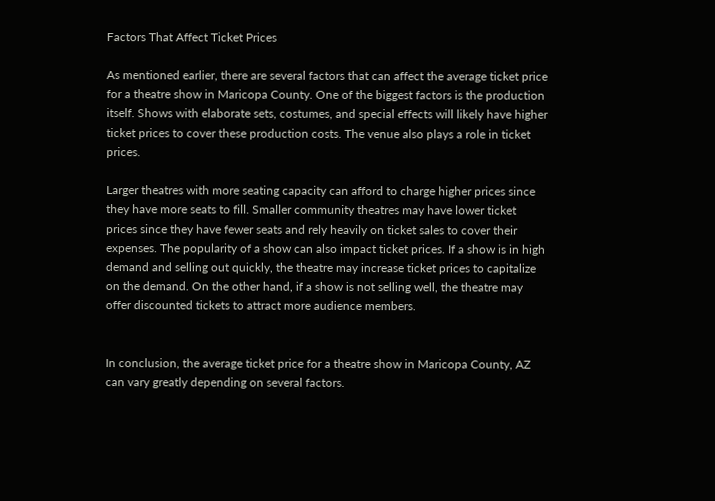Factors That Affect Ticket Prices

As mentioned earlier, there are several factors that can affect the average ticket price for a theatre show in Maricopa County. One of the biggest factors is the production itself. Shows with elaborate sets, costumes, and special effects will likely have higher ticket prices to cover these production costs. The venue also plays a role in ticket prices.

Larger theatres with more seating capacity can afford to charge higher prices since they have more seats to fill. Smaller community theatres may have lower ticket prices since they have fewer seats and rely heavily on ticket sales to cover their expenses. The popularity of a show can also impact ticket prices. If a show is in high demand and selling out quickly, the theatre may increase ticket prices to capitalize on the demand. On the other hand, if a show is not selling well, the theatre may offer discounted tickets to attract more audience members.


In conclusion, the average ticket price for a theatre show in Maricopa County, AZ can vary greatly depending on several factors.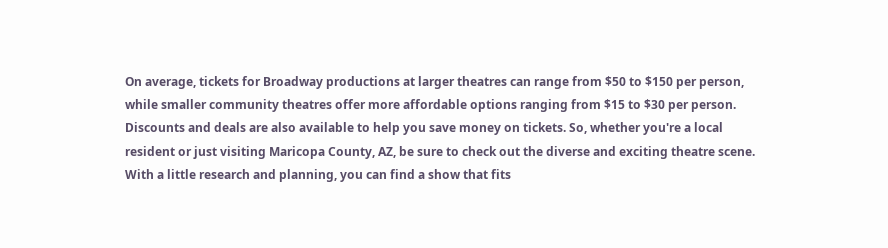On average, tickets for Broadway productions at larger theatres can range from $50 to $150 per person, while smaller community theatres offer more affordable options ranging from $15 to $30 per person. Discounts and deals are also available to help you save money on tickets. So, whether you're a local resident or just visiting Maricopa County, AZ, be sure to check out the diverse and exciting theatre scene. With a little research and planning, you can find a show that fits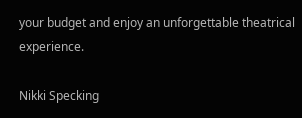your budget and enjoy an unforgettable theatrical experience.

Nikki Specking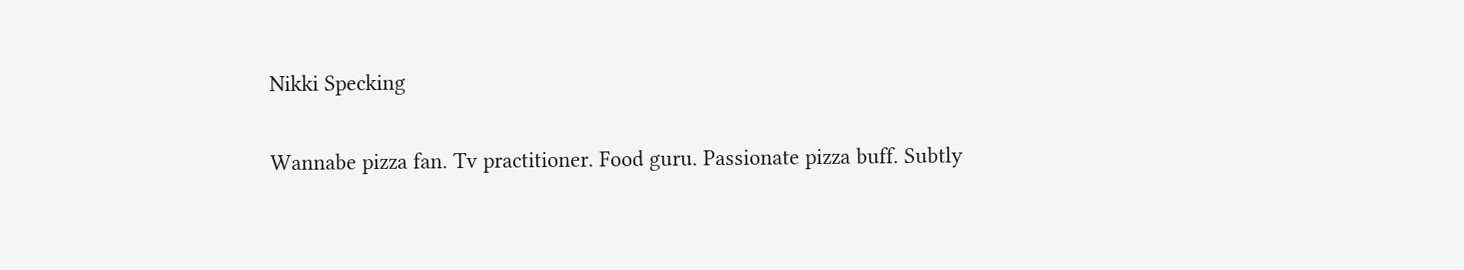Nikki Specking

Wannabe pizza fan. Tv practitioner. Food guru. Passionate pizza buff. Subtly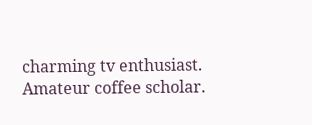charming tv enthusiast. Amateur coffee scholar.